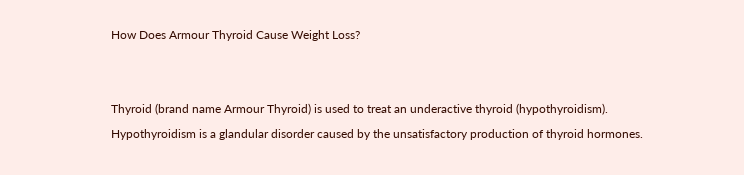How Does Armour Thyroid Cause Weight Loss?


Thyroid (brand name Armour Thyroid) is used to treat an underactive thyroid (hypothyroidism). Hypothyroidism is a glandular disorder caused by the unsatisfactory production of thyroid hormones.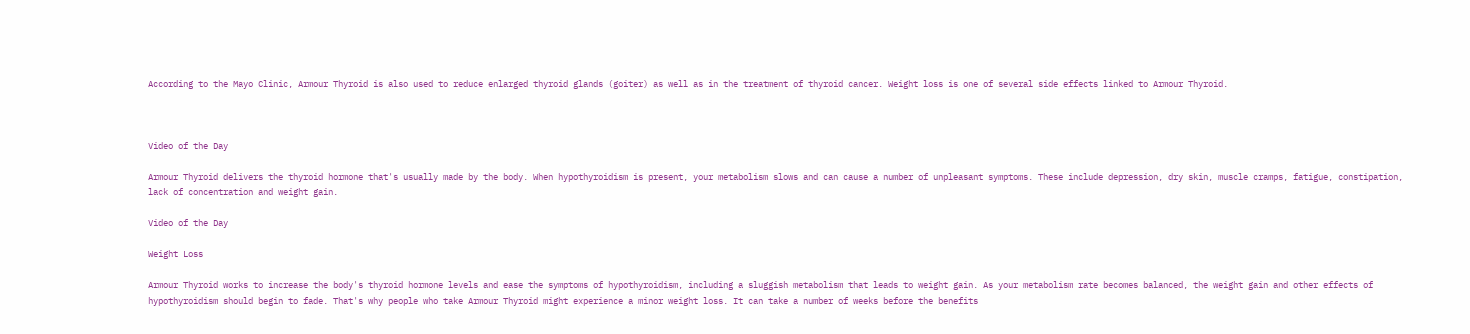According to the Mayo Clinic, Armour Thyroid is also used to reduce enlarged thyroid glands (goiter) as well as in the treatment of thyroid cancer. Weight loss is one of several side effects linked to Armour Thyroid.



Video of the Day

Armour Thyroid delivers the thyroid hormone that's usually made by the body. When hypothyroidism is present, your metabolism slows and can cause a number of unpleasant symptoms. These include depression, dry skin, muscle cramps, fatigue, constipation, lack of concentration and weight gain.

Video of the Day

Weight Loss

Armour Thyroid works to increase the body's thyroid hormone levels and ease the symptoms of hypothyroidism, including a sluggish metabolism that leads to weight gain. As your metabolism rate becomes balanced, the weight gain and other effects of hypothyroidism should begin to fade. That's why people who take Armour Thyroid might experience a minor weight loss. It can take a number of weeks before the benefits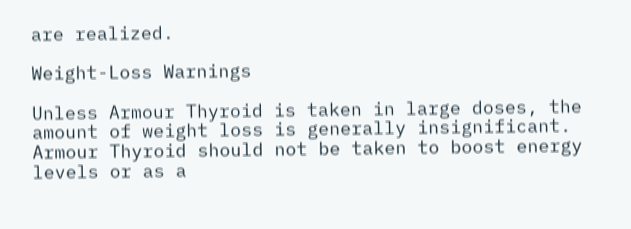are realized.

Weight-Loss Warnings

Unless Armour Thyroid is taken in large doses, the amount of weight loss is generally insignificant. Armour Thyroid should not be taken to boost energy levels or as a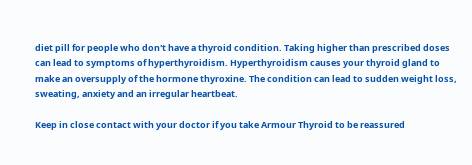diet pill for people who don't have a thyroid condition. Taking higher than prescribed doses can lead to symptoms of hyperthyroidism. Hyperthyroidism causes your thyroid gland to make an oversupply of the hormone thyroxine. The condition can lead to sudden weight loss, sweating, anxiety and an irregular heartbeat.

Keep in close contact with your doctor if you take Armour Thyroid to be reassured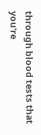through blood tests that you're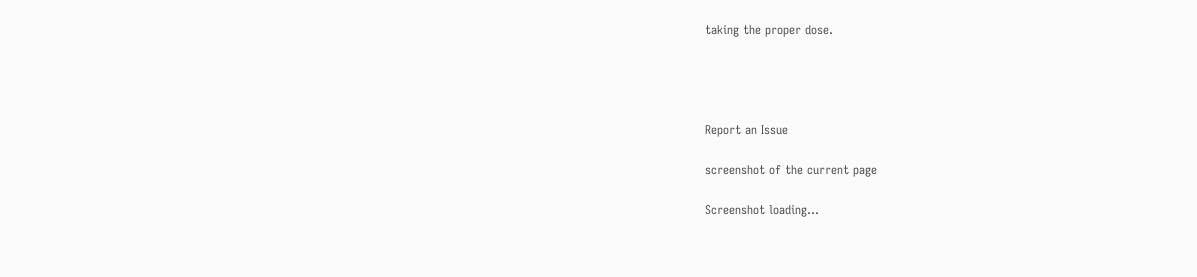taking the proper dose.




Report an Issue

screenshot of the current page

Screenshot loading...